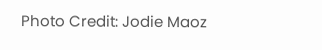Photo Credit: Jodie Maoz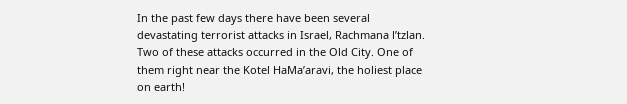In the past few days there have been several devastating terrorist attacks in Israel, Rachmana l’tzlan. Two of these attacks occurred in the Old City. One of them right near the Kotel HaMa’aravi, the holiest place on earth!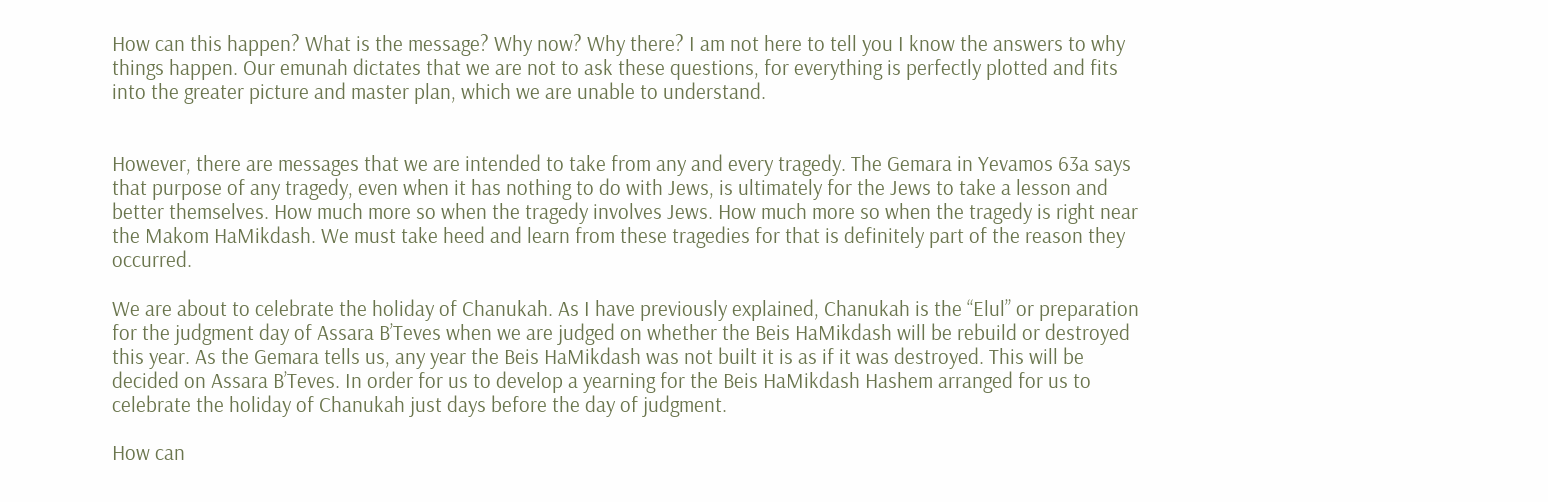How can this happen? What is the message? Why now? Why there? I am not here to tell you I know the answers to why things happen. Our emunah dictates that we are not to ask these questions, for everything is perfectly plotted and fits into the greater picture and master plan, which we are unable to understand.


However, there are messages that we are intended to take from any and every tragedy. The Gemara in Yevamos 63a says that purpose of any tragedy, even when it has nothing to do with Jews, is ultimately for the Jews to take a lesson and better themselves. How much more so when the tragedy involves Jews. How much more so when the tragedy is right near the Makom HaMikdash. We must take heed and learn from these tragedies for that is definitely part of the reason they occurred.

We are about to celebrate the holiday of Chanukah. As I have previously explained, Chanukah is the “Elul” or preparation for the judgment day of Assara B’Teves when we are judged on whether the Beis HaMikdash will be rebuild or destroyed this year. As the Gemara tells us, any year the Beis HaMikdash was not built it is as if it was destroyed. This will be decided on Assara B’Teves. In order for us to develop a yearning for the Beis HaMikdash Hashem arranged for us to celebrate the holiday of Chanukah just days before the day of judgment.

How can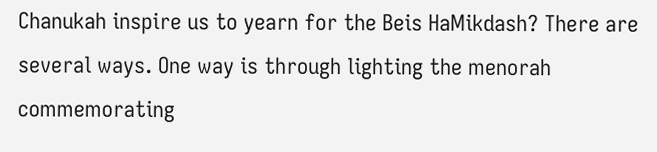Chanukah inspire us to yearn for the Beis HaMikdash? There are several ways. One way is through lighting the menorah commemorating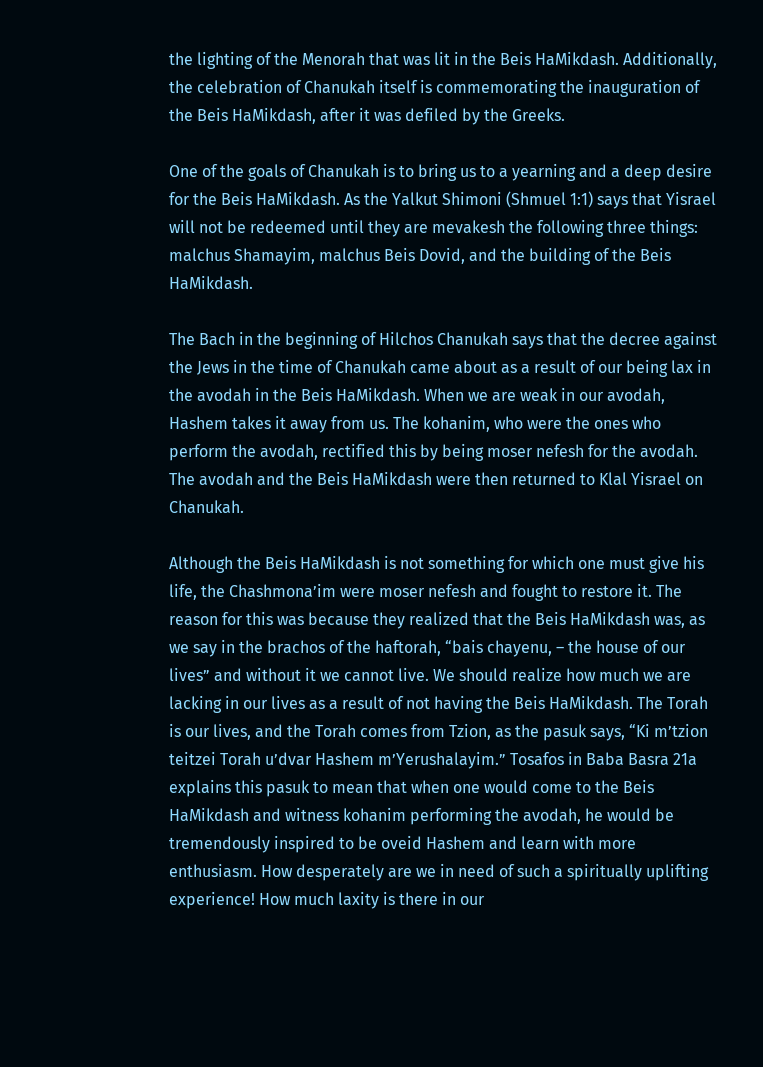the lighting of the Menorah that was lit in the Beis HaMikdash. Additionally, the celebration of Chanukah itself is commemorating the inauguration of the Beis HaMikdash, after it was defiled by the Greeks.

One of the goals of Chanukah is to bring us to a yearning and a deep desire for the Beis HaMikdash. As the Yalkut Shimoni (Shmuel 1:1) says that Yisrael will not be redeemed until they are mevakesh the following three things: malchus Shamayim, malchus Beis Dovid, and the building of the Beis HaMikdash.

The Bach in the beginning of Hilchos Chanukah says that the decree against the Jews in the time of Chanukah came about as a result of our being lax in the avodah in the Beis HaMikdash. When we are weak in our avodah, Hashem takes it away from us. The kohanim, who were the ones who perform the avodah, rectified this by being moser nefesh for the avodah. The avodah and the Beis HaMikdash were then returned to Klal Yisrael on Chanukah.

Although the Beis HaMikdash is not something for which one must give his life, the Chashmona’im were moser nefesh and fought to restore it. The reason for this was because they realized that the Beis HaMikdash was, as we say in the brachos of the haftorah, “bais chayenu, – the house of our lives” and without it we cannot live. We should realize how much we are lacking in our lives as a result of not having the Beis HaMikdash. The Torah is our lives, and the Torah comes from Tzion, as the pasuk says, “Ki m’tzion teitzei Torah u’dvar Hashem m’Yerushalayim.” Tosafos in Baba Basra 21a explains this pasuk to mean that when one would come to the Beis HaMikdash and witness kohanim performing the avodah, he would be tremendously inspired to be oveid Hashem and learn with more enthusiasm. How desperately are we in need of such a spiritually uplifting experience! How much laxity is there in our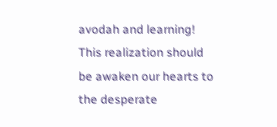avodah and learning! This realization should be awaken our hearts to the desperate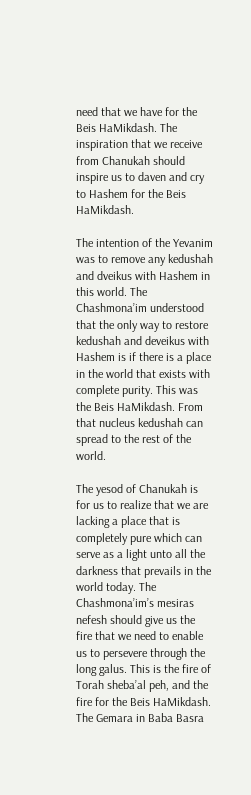need that we have for the Beis HaMikdash. The inspiration that we receive from Chanukah should inspire us to daven and cry to Hashem for the Beis HaMikdash.

The intention of the Yevanim was to remove any kedushah and dveikus with Hashem in this world. The Chashmona’im understood that the only way to restore kedushah and deveikus with Hashem is if there is a place in the world that exists with complete purity. This was the Beis HaMikdash. From that nucleus kedushah can spread to the rest of the world.

The yesod of Chanukah is for us to realize that we are lacking a place that is completely pure which can serve as a light unto all the darkness that prevails in the world today. The Chashmona’im’s mesiras nefesh should give us the fire that we need to enable us to persevere through the long galus. This is the fire of Torah sheba’al peh, and the fire for the Beis HaMikdash. The Gemara in Baba Basra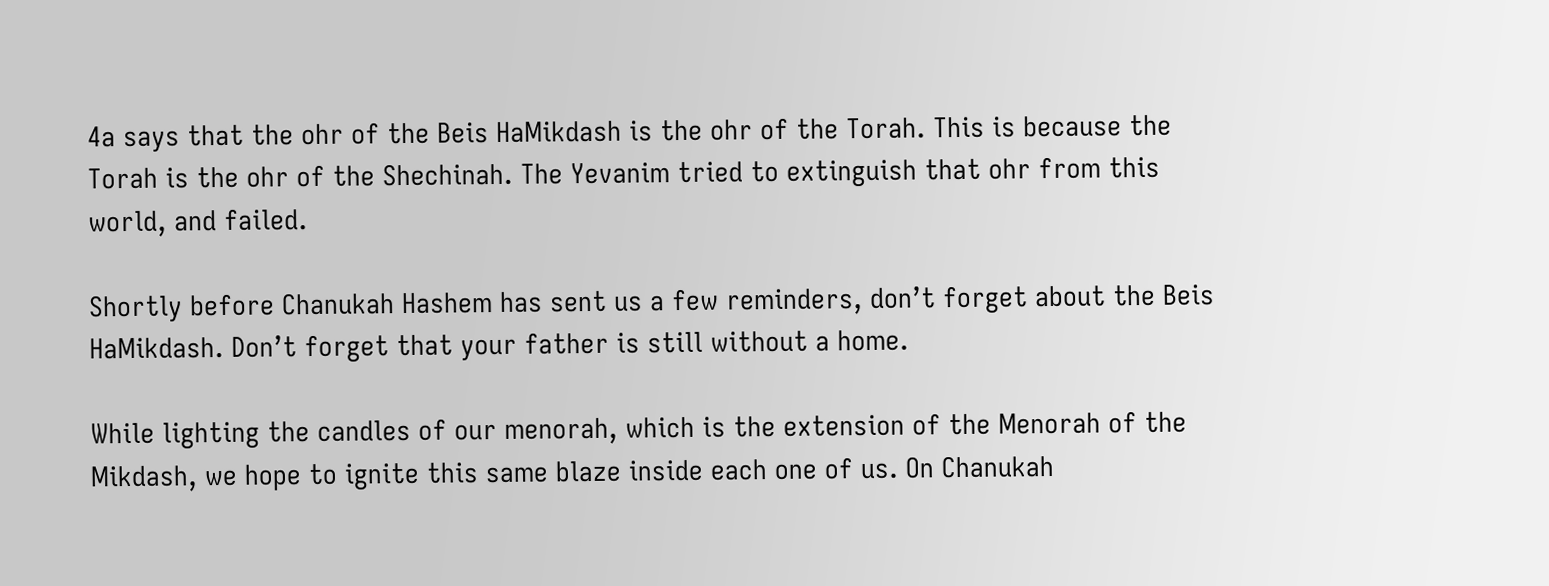4a says that the ohr of the Beis HaMikdash is the ohr of the Torah. This is because the Torah is the ohr of the Shechinah. The Yevanim tried to extinguish that ohr from this world, and failed.

Shortly before Chanukah Hashem has sent us a few reminders, don’t forget about the Beis HaMikdash. Don’t forget that your father is still without a home.

While lighting the candles of our menorah, which is the extension of the Menorah of the Mikdash, we hope to ignite this same blaze inside each one of us. On Chanukah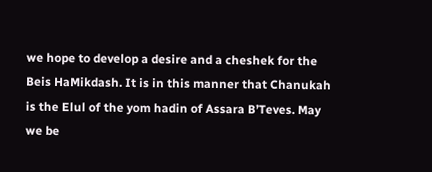we hope to develop a desire and a cheshek for the Beis HaMikdash. It is in this manner that Chanukah is the Elul of the yom hadin of Assara B’Teves. May we be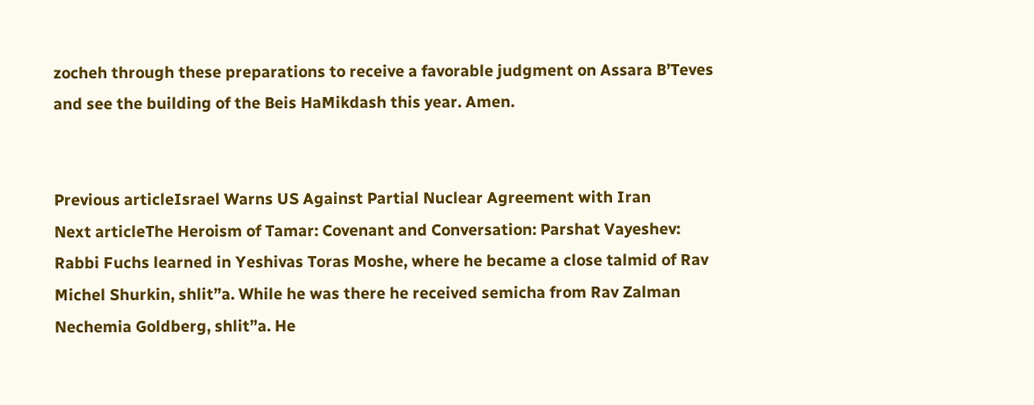zocheh through these preparations to receive a favorable judgment on Assara B’Teves and see the building of the Beis HaMikdash this year. Amen.


Previous articleIsrael Warns US Against Partial Nuclear Agreement with Iran
Next articleThe Heroism of Tamar: Covenant and Conversation: Parshat Vayeshev:
Rabbi Fuchs learned in Yeshivas Toras Moshe, where he became a close talmid of Rav Michel Shurkin, shlit”a. While he was there he received semicha from Rav Zalman Nechemia Goldberg, shlit”a. He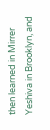then learned in Mirrer Yeshiva in Brooklyn, and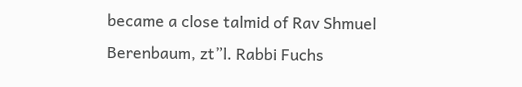became a close talmid of Rav Shmuel Berenbaum, zt”l. Rabbi Fuchs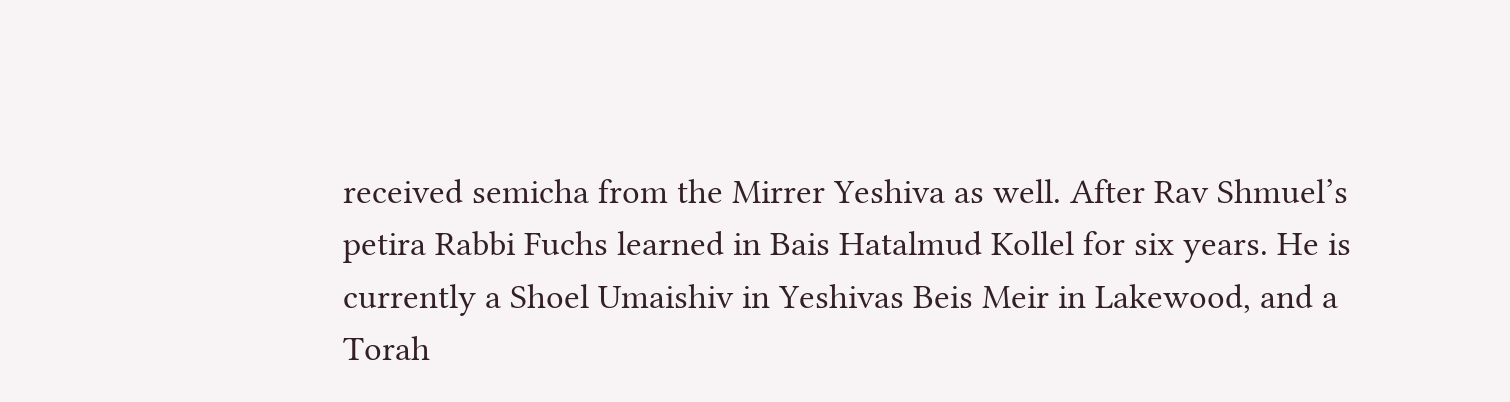received semicha from the Mirrer Yeshiva as well. After Rav Shmuel’s petira Rabbi Fuchs learned in Bais Hatalmud Kollel for six years. He is currently a Shoel Umaishiv in Yeshivas Beis Meir in Lakewood, and a Torah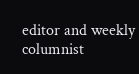editor and weekly columnist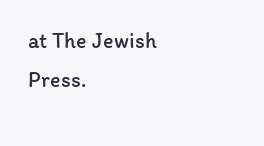at The Jewish Press.